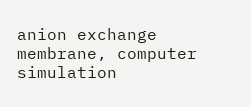anion exchange membrane, computer simulation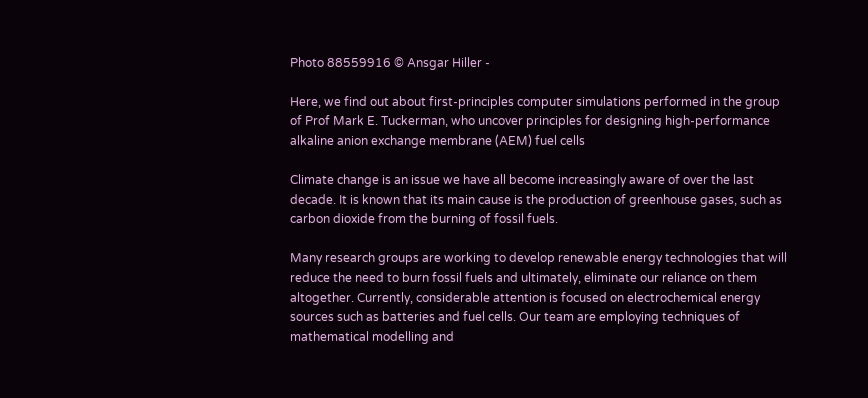Photo 88559916 © Ansgar Hiller -

Here, we find out about first-principles computer simulations performed in the group of Prof Mark E. Tuckerman, who uncover principles for designing high-performance alkaline anion exchange membrane (AEM) fuel cells

Climate change is an issue we have all become increasingly aware of over the last decade. It is known that its main cause is the production of greenhouse gases, such as carbon dioxide from the burning of fossil fuels.

Many research groups are working to develop renewable energy technologies that will reduce the need to burn fossil fuels and ultimately, eliminate our reliance on them altogether. Currently, considerable attention is focused on electrochemical energy sources such as batteries and fuel cells. Our team are employing techniques of mathematical modelling and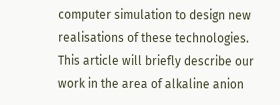computer simulation to design new realisations of these technologies. This article will briefly describe our work in the area of alkaline anion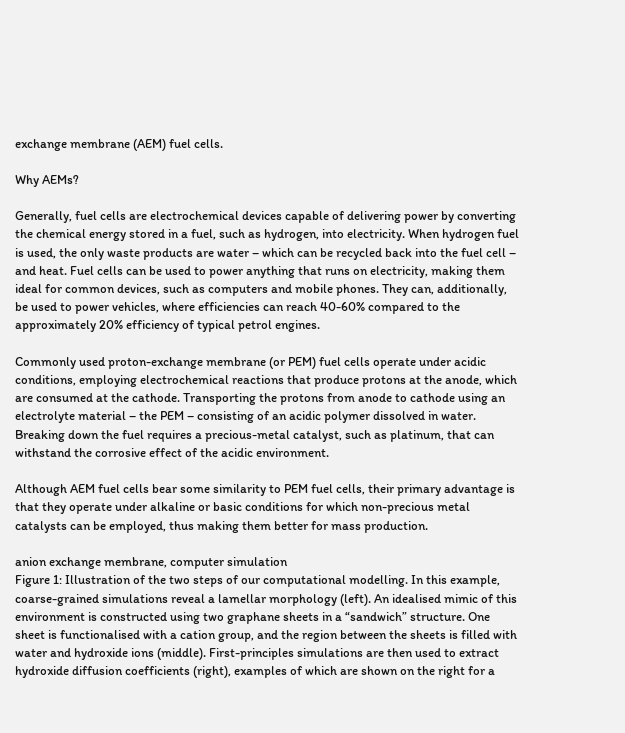exchange membrane (AEM) fuel cells.

Why AEMs?

Generally, fuel cells are electrochemical devices capable of delivering power by converting the chemical energy stored in a fuel, such as hydrogen, into electricity. When hydrogen fuel is used, the only waste products are water – which can be recycled back into the fuel cell – and heat. Fuel cells can be used to power anything that runs on electricity, making them ideal for common devices, such as computers and mobile phones. They can, additionally, be used to power vehicles, where efficiencies can reach 40-60% compared to the approximately 20% efficiency of typical petrol engines.

Commonly used proton-exchange membrane (or PEM) fuel cells operate under acidic conditions, employing electrochemical reactions that produce protons at the anode, which are consumed at the cathode. Transporting the protons from anode to cathode using an electrolyte material – the PEM – consisting of an acidic polymer dissolved in water. Breaking down the fuel requires a precious-metal catalyst, such as platinum, that can withstand the corrosive effect of the acidic environment.

Although AEM fuel cells bear some similarity to PEM fuel cells, their primary advantage is that they operate under alkaline or basic conditions for which non-precious metal catalysts can be employed, thus making them better for mass production.

anion exchange membrane, computer simulation
Figure 1: Illustration of the two steps of our computational modelling. In this example, coarse-grained simulations reveal a lamellar morphology (left). An idealised mimic of this environment is constructed using two graphane sheets in a “sandwich” structure. One sheet is functionalised with a cation group, and the region between the sheets is filled with water and hydroxide ions (middle). First-principles simulations are then used to extract hydroxide diffusion coefficients (right), examples of which are shown on the right for a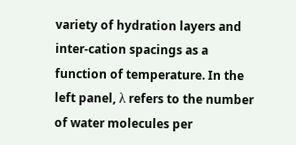variety of hydration layers and inter-cation spacings as a function of temperature. In the left panel, λ refers to the number of water molecules per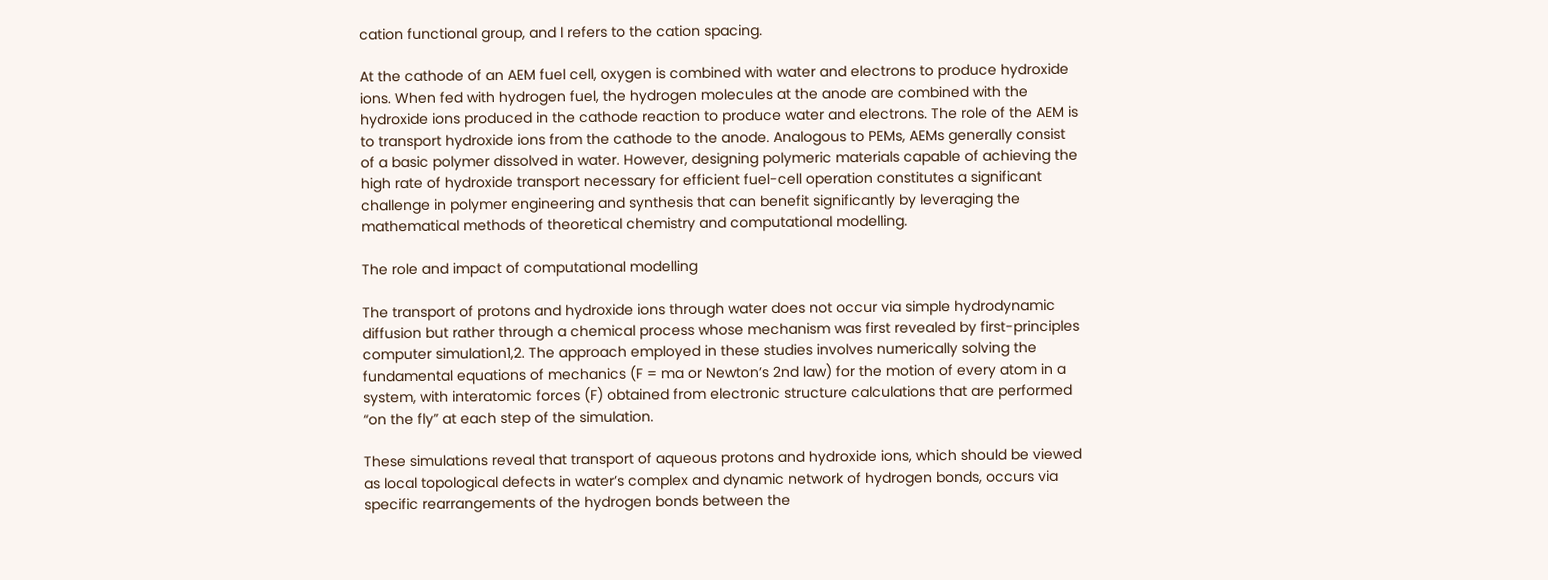cation functional group, and l refers to the cation spacing.

At the cathode of an AEM fuel cell, oxygen is combined with water and electrons to produce hydroxide ions. When fed with hydrogen fuel, the hydrogen molecules at the anode are combined with the hydroxide ions produced in the cathode reaction to produce water and electrons. The role of the AEM is to transport hydroxide ions from the cathode to the anode. Analogous to PEMs, AEMs generally consist of a basic polymer dissolved in water. However, designing polymeric materials capable of achieving the high rate of hydroxide transport necessary for efficient fuel-cell operation constitutes a significant challenge in polymer engineering and synthesis that can benefit significantly by leveraging the mathematical methods of theoretical chemistry and computational modelling.

The role and impact of computational modelling

The transport of protons and hydroxide ions through water does not occur via simple hydrodynamic diffusion but rather through a chemical process whose mechanism was first revealed by first-principles computer simulation1,2. The approach employed in these studies involves numerically solving the fundamental equations of mechanics (F = ma or Newton’s 2nd law) for the motion of every atom in a system, with interatomic forces (F) obtained from electronic structure calculations that are performed “on the fly” at each step of the simulation.

These simulations reveal that transport of aqueous protons and hydroxide ions, which should be viewed as local topological defects in water’s complex and dynamic network of hydrogen bonds, occurs via specific rearrangements of the hydrogen bonds between the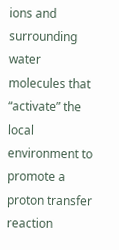ions and surrounding water molecules that “activate” the local environment to promote a proton transfer reaction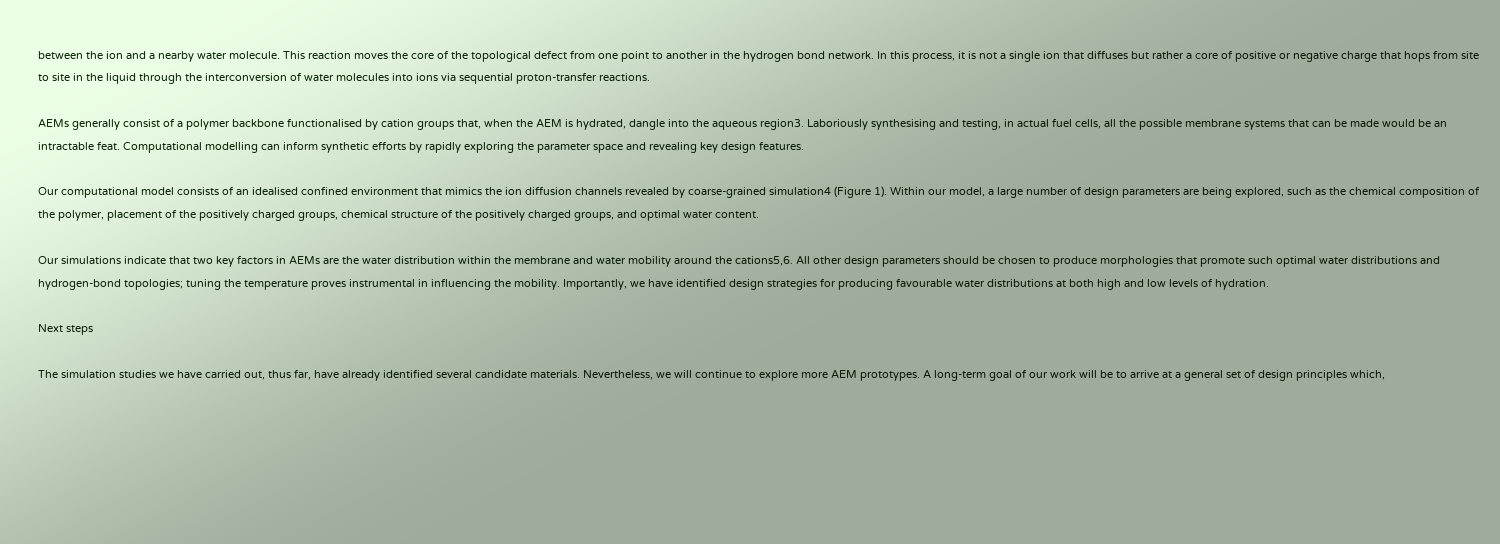between the ion and a nearby water molecule. This reaction moves the core of the topological defect from one point to another in the hydrogen bond network. In this process, it is not a single ion that diffuses but rather a core of positive or negative charge that hops from site to site in the liquid through the interconversion of water molecules into ions via sequential proton-transfer reactions.

AEMs generally consist of a polymer backbone functionalised by cation groups that, when the AEM is hydrated, dangle into the aqueous region3. Laboriously synthesising and testing, in actual fuel cells, all the possible membrane systems that can be made would be an intractable feat. Computational modelling can inform synthetic efforts by rapidly exploring the parameter space and revealing key design features.

Our computational model consists of an idealised confined environment that mimics the ion diffusion channels revealed by coarse-grained simulation4 (Figure 1). Within our model, a large number of design parameters are being explored, such as the chemical composition of the polymer, placement of the positively charged groups, chemical structure of the positively charged groups, and optimal water content.

Our simulations indicate that two key factors in AEMs are the water distribution within the membrane and water mobility around the cations5,6. All other design parameters should be chosen to produce morphologies that promote such optimal water distributions and hydrogen-bond topologies; tuning the temperature proves instrumental in influencing the mobility. Importantly, we have identified design strategies for producing favourable water distributions at both high and low levels of hydration.

Next steps

The simulation studies we have carried out, thus far, have already identified several candidate materials. Nevertheless, we will continue to explore more AEM prototypes. A long-term goal of our work will be to arrive at a general set of design principles which,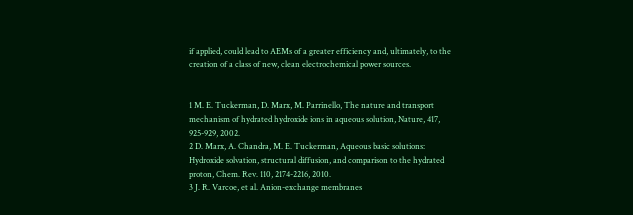if applied, could lead to AEMs of a greater efficiency and, ultimately, to the creation of a class of new, clean electrochemical power sources.


1 M. E. Tuckerman, D. Marx, M. Parrinello, The nature and transport mechanism of hydrated hydroxide ions in aqueous solution, Nature, 417, 925-929, 2002.
2 D. Marx, A. Chandra, M. E. Tuckerman, Aqueous basic solutions: Hydroxide solvation, structural diffusion, and comparison to the hydrated proton, Chem. Rev. 110, 2174-2216, 2010.
3 J. R. Varcoe, et al. Anion-exchange membranes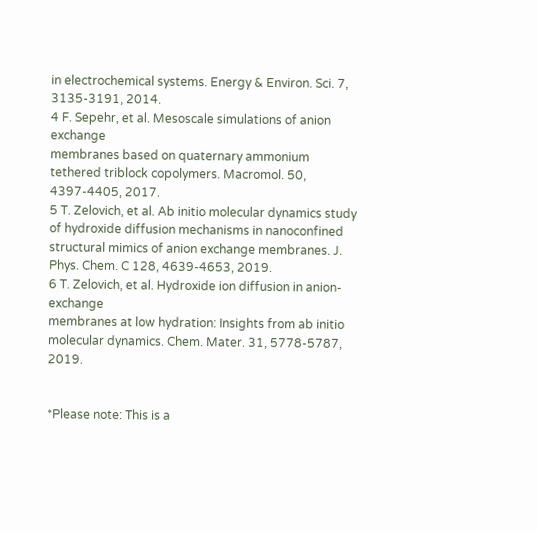in electrochemical systems. Energy & Environ. Sci. 7, 3135-3191, 2014.
4 F. Sepehr, et al. Mesoscale simulations of anion exchange
membranes based on quaternary ammonium tethered triblock copolymers. Macromol. 50, 4397-4405, 2017.
5 T. Zelovich, et al. Ab initio molecular dynamics study of hydroxide diffusion mechanisms in nanoconfined structural mimics of anion exchange membranes. J. Phys. Chem. C 128, 4639-4653, 2019.
6 T. Zelovich, et al. Hydroxide ion diffusion in anion-exchange
membranes at low hydration: Insights from ab initio molecular dynamics. Chem. Mater. 31, 5778-5787, 2019.


*Please note: This is a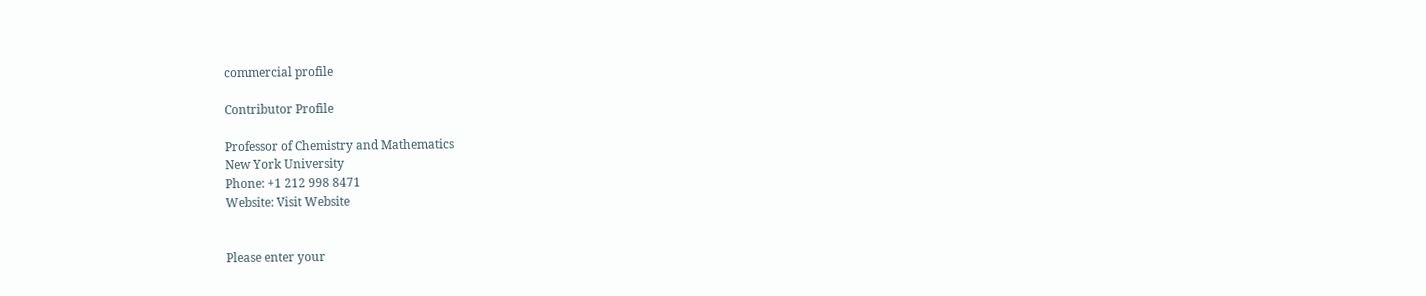commercial profile

Contributor Profile

Professor of Chemistry and Mathematics
New York University
Phone: +1 212 998 8471
Website: Visit Website


Please enter your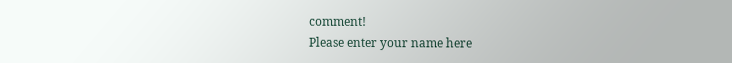comment!
Please enter your name here